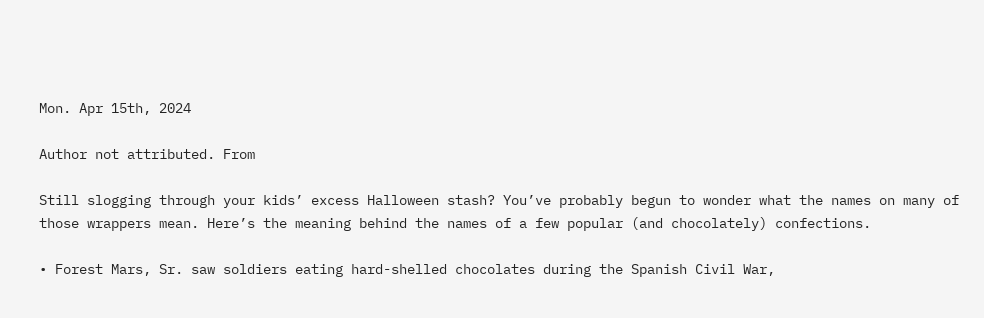Mon. Apr 15th, 2024

Author not attributed. From

Still slogging through your kids’ excess Halloween stash? You’ve probably begun to wonder what the names on many of those wrappers mean. Here’s the meaning behind the names of a few popular (and chocolately) confections.

• Forest Mars, Sr. saw soldiers eating hard-shelled chocolates during the Spanish Civil War,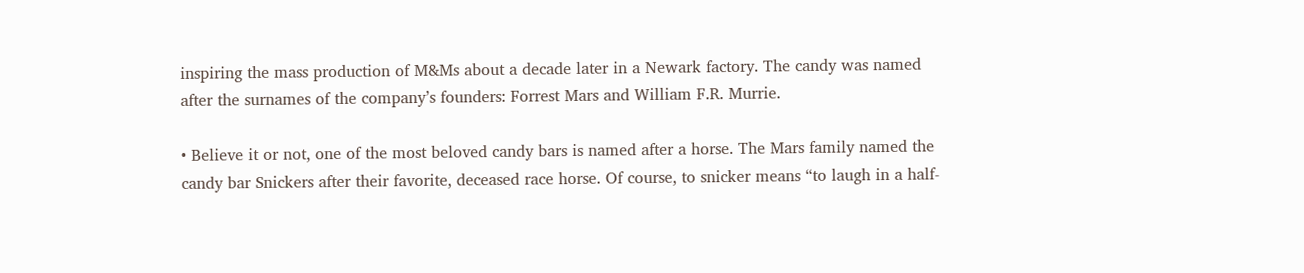inspiring the mass production of M&Ms about a decade later in a Newark factory. The candy was named after the surnames of the company’s founders: Forrest Mars and William F.R. Murrie.

• Believe it or not, one of the most beloved candy bars is named after a horse. The Mars family named the candy bar Snickers after their favorite, deceased race horse. Of course, to snicker means “to laugh in a half-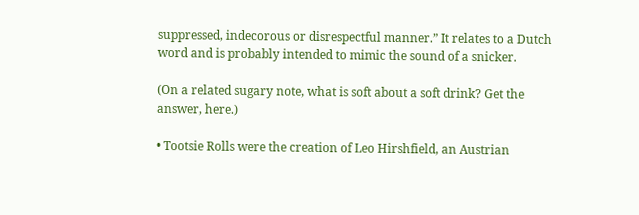suppressed, indecorous or disrespectful manner.” It relates to a Dutch word and is probably intended to mimic the sound of a snicker.

(On a related sugary note, what is soft about a soft drink? Get the answer, here.)

• Tootsie Rolls were the creation of Leo Hirshfield, an Austrian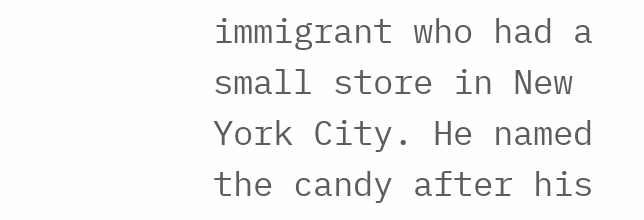immigrant who had a small store in New York City. He named the candy after his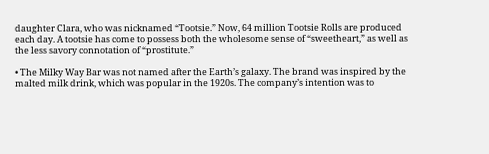daughter Clara, who was nicknamed “Tootsie.” Now, 64 million Tootsie Rolls are produced each day. A tootsie has come to possess both the wholesome sense of “sweetheart,” as well as the less savory connotation of “prostitute.”

• The Milky Way Bar was not named after the Earth’s galaxy. The brand was inspired by the malted milk drink, which was popular in the 1920s. The company’s intention was to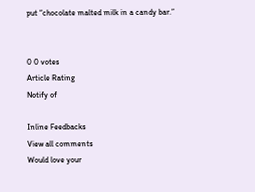put “chocolate malted milk in a candy bar.”


0 0 votes
Article Rating
Notify of

Inline Feedbacks
View all comments
Would love your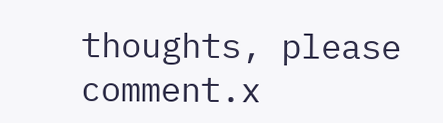thoughts, please comment.x